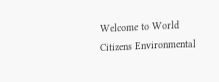Welcome to World Citizens Environmental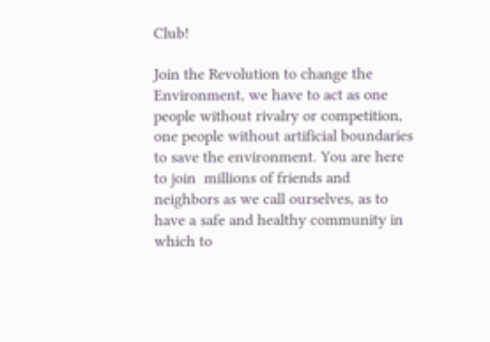Club!

Join the Revolution to change the Environment, we have to act as one people without rivalry or competition, one people without artificial boundaries to save the environment. You are here to join  millions of friends and neighbors as we call ourselves, as to have a safe and healthy community in which to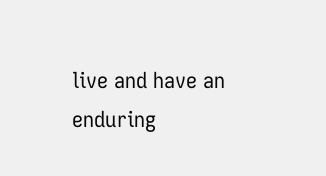live and have an enduring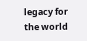legacy for the world